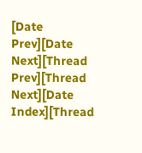[Date Prev][Date Next][Thread Prev][Thread Next][Date Index][Thread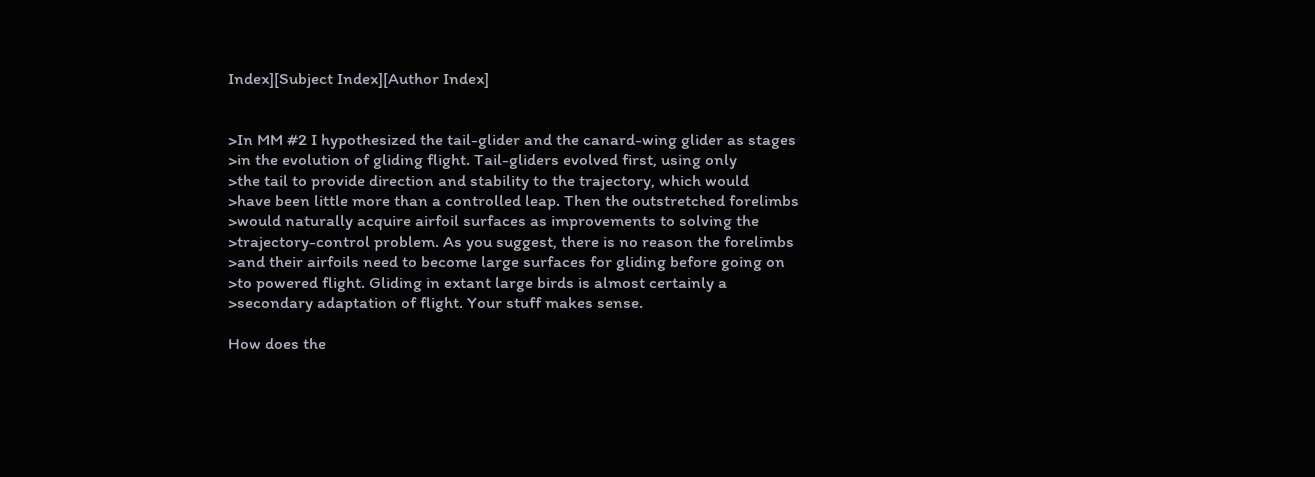Index][Subject Index][Author Index]


>In MM #2 I hypothesized the tail-glider and the canard-wing glider as stages
>in the evolution of gliding flight. Tail-gliders evolved first, using only
>the tail to provide direction and stability to the trajectory, which would
>have been little more than a controlled leap. Then the outstretched forelimbs
>would naturally acquire airfoil surfaces as improvements to solving the
>trajectory-control problem. As you suggest, there is no reason the forelimbs
>and their airfoils need to become large surfaces for gliding before going on
>to powered flight. Gliding in extant large birds is almost certainly a
>secondary adaptation of flight. Your stuff makes sense.

How does the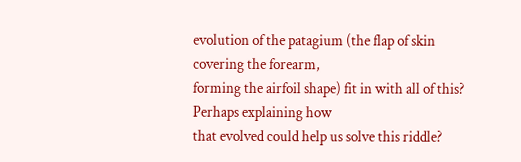evolution of the patagium (the flap of skin covering the forearm,
forming the airfoil shape) fit in with all of this?  Perhaps explaining how
that evolved could help us solve this riddle?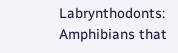Labrynthodonts: Amphibians that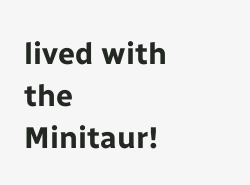lived with the Minitaur!